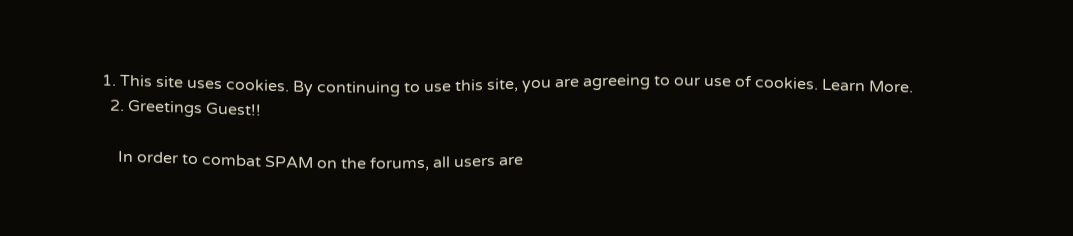1. This site uses cookies. By continuing to use this site, you are agreeing to our use of cookies. Learn More.
  2. Greetings Guest!!

    In order to combat SPAM on the forums, all users are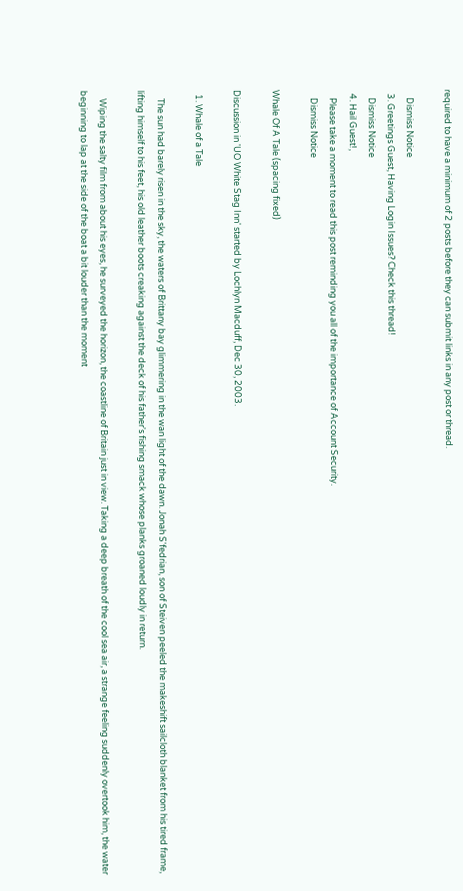required to have a minimum of 2 posts before they can submit links in any post or thread.

    Dismiss Notice
  3. Greetings Guest, Having Login Issues? Check this thread!
    Dismiss Notice
  4. Hail Guest!,
    Please take a moment to read this post reminding you all of the importance of Account Security.
    Dismiss Notice

Whale Of A Tale (spacing fixed)

Discussion in 'UO White Stag Inn' started by Lochlyn Macduff, Dec 30, 2003.

  1. Whale of a Tale

    The sun had barely risen in the sky, the waters of Brittany bay glimmering in the wan light of the dawn. Jonah S'fedrian, son of Steiven peeled the makeshift sailcloth blanket from his tired frame, lifting himself to his feet, his old leather boots creaking against the deck of his father's fishing smack whose planks groaned loudly in return.

    Wiping the salty film from about his eyes, he surveyed the horizon, the coastline of Britain just in view. Taking a deep breath of the cool sea air, a strange feeling suddenly overtook him, the water beginning to lap at the side of the boat a bit louder than the moment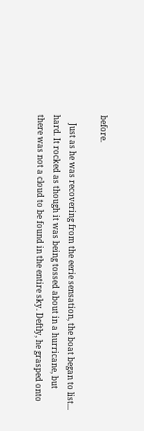before.

    Just as he was recovering from the eerie sensation, the boat began to list... hard. It rocked as though it was being tossed about in a hurricane, but there was not a cloud to be found in the entire sky. Deftly, he grasped onto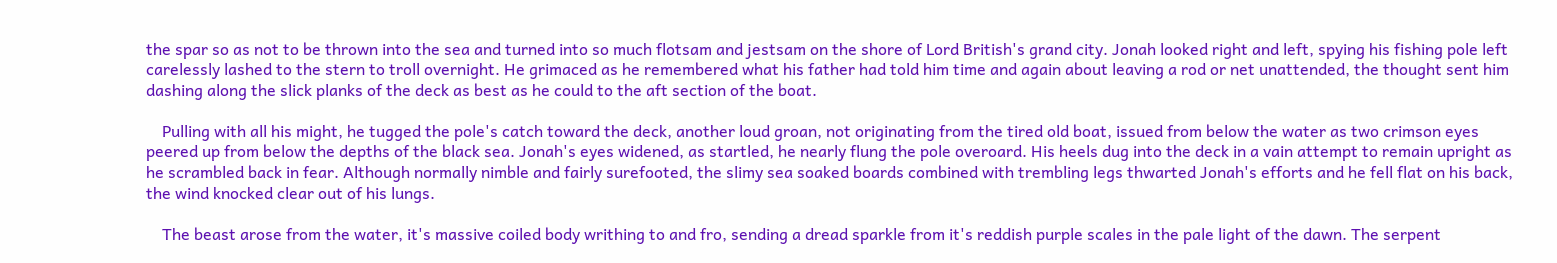the spar so as not to be thrown into the sea and turned into so much flotsam and jestsam on the shore of Lord British's grand city. Jonah looked right and left, spying his fishing pole left carelessly lashed to the stern to troll overnight. He grimaced as he remembered what his father had told him time and again about leaving a rod or net unattended, the thought sent him dashing along the slick planks of the deck as best as he could to the aft section of the boat.

    Pulling with all his might, he tugged the pole's catch toward the deck, another loud groan, not originating from the tired old boat, issued from below the water as two crimson eyes peered up from below the depths of the black sea. Jonah's eyes widened, as startled, he nearly flung the pole overoard. His heels dug into the deck in a vain attempt to remain upright as he scrambled back in fear. Although normally nimble and fairly surefooted, the slimy sea soaked boards combined with trembling legs thwarted Jonah's efforts and he fell flat on his back, the wind knocked clear out of his lungs.

    The beast arose from the water, it's massive coiled body writhing to and fro, sending a dread sparkle from it's reddish purple scales in the pale light of the dawn. The serpent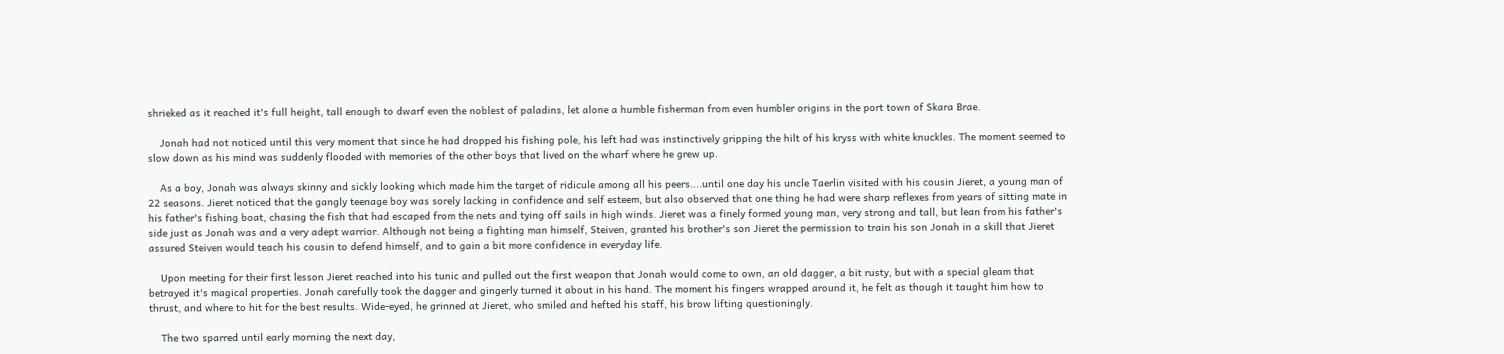shrieked as it reached it's full height, tall enough to dwarf even the noblest of paladins, let alone a humble fisherman from even humbler origins in the port town of Skara Brae.

    Jonah had not noticed until this very moment that since he had dropped his fishing pole, his left had was instinctively gripping the hilt of his kryss with white knuckles. The moment seemed to slow down as his mind was suddenly flooded with memories of the other boys that lived on the wharf where he grew up.

    As a boy, Jonah was always skinny and sickly looking which made him the target of ridicule among all his peers....until one day his uncle Taerlin visited with his cousin Jieret, a young man of 22 seasons. Jieret noticed that the gangly teenage boy was sorely lacking in confidence and self esteem, but also observed that one thing he had were sharp reflexes from years of sitting mate in his father's fishing boat, chasing the fish that had escaped from the nets and tying off sails in high winds. Jieret was a finely formed young man, very strong and tall, but lean from his father's side just as Jonah was and a very adept warrior. Although not being a fighting man himself, Steiven, granted his brother's son Jieret the permission to train his son Jonah in a skill that Jieret assured Steiven would teach his cousin to defend himself, and to gain a bit more confidence in everyday life.

    Upon meeting for their first lesson Jieret reached into his tunic and pulled out the first weapon that Jonah would come to own, an old dagger, a bit rusty, but with a special gleam that betrayed it's magical properties. Jonah carefully took the dagger and gingerly turned it about in his hand. The moment his fingers wrapped around it, he felt as though it taught him how to thrust, and where to hit for the best results. Wide-eyed, he grinned at Jieret, who smiled and hefted his staff, his brow lifting questioningly.

    The two sparred until early morning the next day,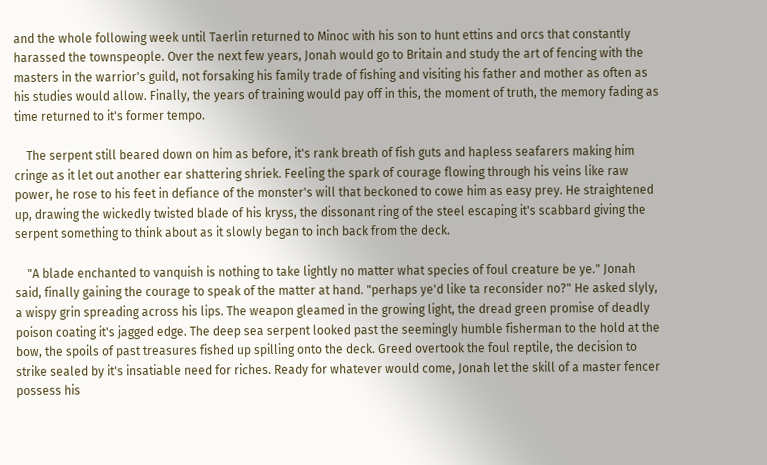and the whole following week until Taerlin returned to Minoc with his son to hunt ettins and orcs that constantly harassed the townspeople. Over the next few years, Jonah would go to Britain and study the art of fencing with the masters in the warrior's guild, not forsaking his family trade of fishing and visiting his father and mother as often as his studies would allow. Finally, the years of training would pay off in this, the moment of truth, the memory fading as time returned to it's former tempo.

    The serpent still beared down on him as before, it's rank breath of fish guts and hapless seafarers making him cringe as it let out another ear shattering shriek. Feeling the spark of courage flowing through his veins like raw power, he rose to his feet in defiance of the monster's will that beckoned to cowe him as easy prey. He straightened up, drawing the wickedly twisted blade of his kryss, the dissonant ring of the steel escaping it's scabbard giving the serpent something to think about as it slowly began to inch back from the deck.

    "A blade enchanted to vanquish is nothing to take lightly no matter what species of foul creature be ye." Jonah said, finally gaining the courage to speak of the matter at hand. "perhaps ye'd like ta reconsider no?" He asked slyly, a wispy grin spreading across his lips. The weapon gleamed in the growing light, the dread green promise of deadly poison coating it's jagged edge. The deep sea serpent looked past the seemingly humble fisherman to the hold at the bow, the spoils of past treasures fished up spilling onto the deck. Greed overtook the foul reptile, the decision to strike sealed by it's insatiable need for riches. Ready for whatever would come, Jonah let the skill of a master fencer possess his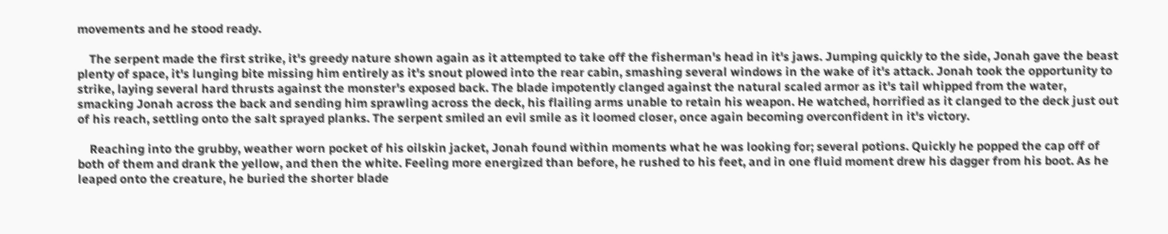movements and he stood ready.

    The serpent made the first strike, it's greedy nature shown again as it attempted to take off the fisherman's head in it's jaws. Jumping quickly to the side, Jonah gave the beast plenty of space, it's lunging bite missing him entirely as it's snout plowed into the rear cabin, smashing several windows in the wake of it's attack. Jonah took the opportunity to strike, laying several hard thrusts against the monster's exposed back. The blade impotently clanged against the natural scaled armor as it's tail whipped from the water, smacking Jonah across the back and sending him sprawling across the deck, his flailing arms unable to retain his weapon. He watched, horrified as it clanged to the deck just out of his reach, settling onto the salt sprayed planks. The serpent smiled an evil smile as it loomed closer, once again becoming overconfident in it's victory.

    Reaching into the grubby, weather worn pocket of his oilskin jacket, Jonah found within moments what he was looking for; several potions. Quickly he popped the cap off of both of them and drank the yellow, and then the white. Feeling more energized than before, he rushed to his feet, and in one fluid moment drew his dagger from his boot. As he leaped onto the creature, he buried the shorter blade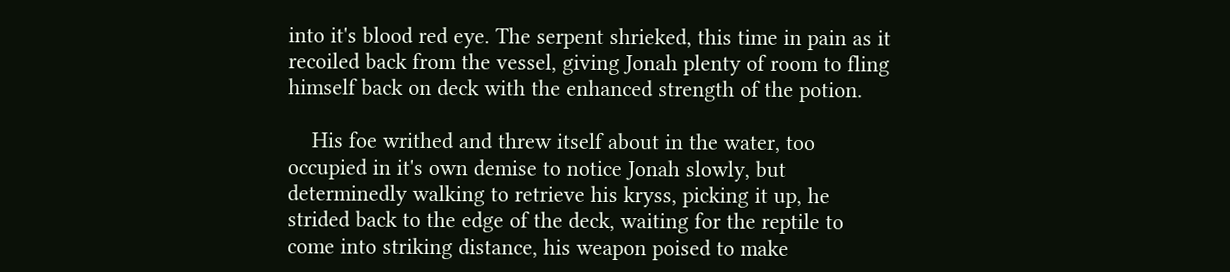into it's blood red eye. The serpent shrieked, this time in pain as it recoiled back from the vessel, giving Jonah plenty of room to fling himself back on deck with the enhanced strength of the potion.

    His foe writhed and threw itself about in the water, too occupied in it's own demise to notice Jonah slowly, but determinedly walking to retrieve his kryss, picking it up, he strided back to the edge of the deck, waiting for the reptile to come into striking distance, his weapon poised to make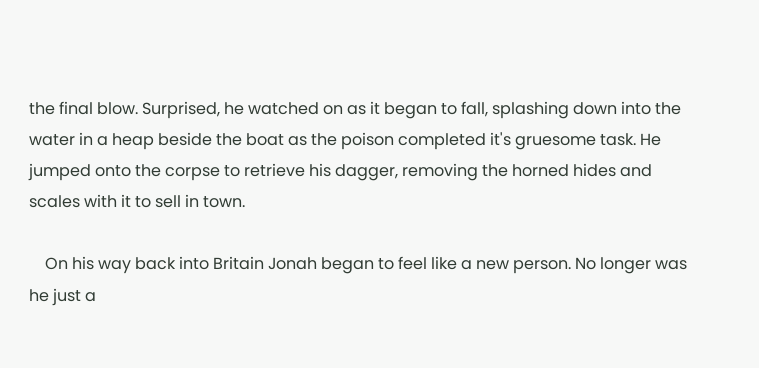the final blow. Surprised, he watched on as it began to fall, splashing down into the water in a heap beside the boat as the poison completed it's gruesome task. He jumped onto the corpse to retrieve his dagger, removing the horned hides and scales with it to sell in town.

    On his way back into Britain Jonah began to feel like a new person. No longer was he just a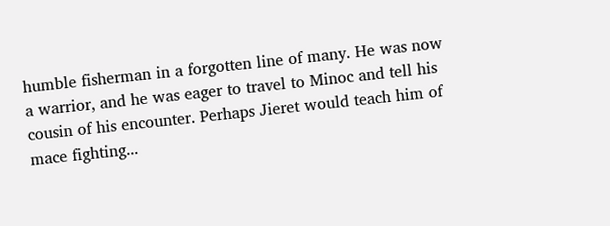humble fisherman in a forgotten line of many. He was now a warrior, and he was eager to travel to Minoc and tell his cousin of his encounter. Perhaps Jieret would teach him of mace fighting...